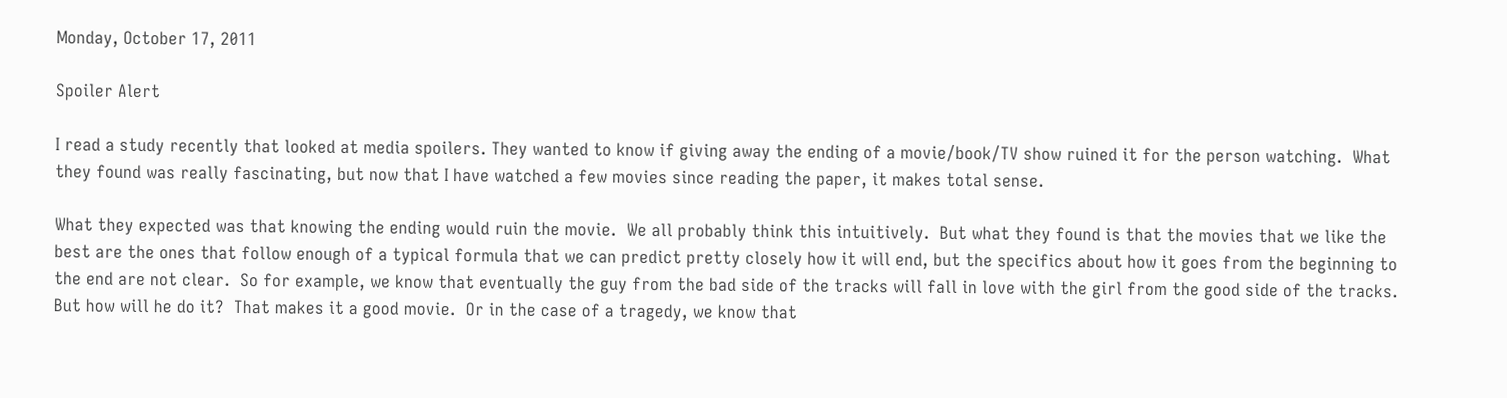Monday, October 17, 2011

Spoiler Alert

I read a study recently that looked at media spoilers. They wanted to know if giving away the ending of a movie/book/TV show ruined it for the person watching.  What they found was really fascinating, but now that I have watched a few movies since reading the paper, it makes total sense.

What they expected was that knowing the ending would ruin the movie.  We all probably think this intuitively.  But what they found is that the movies that we like the best are the ones that follow enough of a typical formula that we can predict pretty closely how it will end, but the specifics about how it goes from the beginning to the end are not clear.  So for example, we know that eventually the guy from the bad side of the tracks will fall in love with the girl from the good side of the tracks.  But how will he do it?  That makes it a good movie.  Or in the case of a tragedy, we know that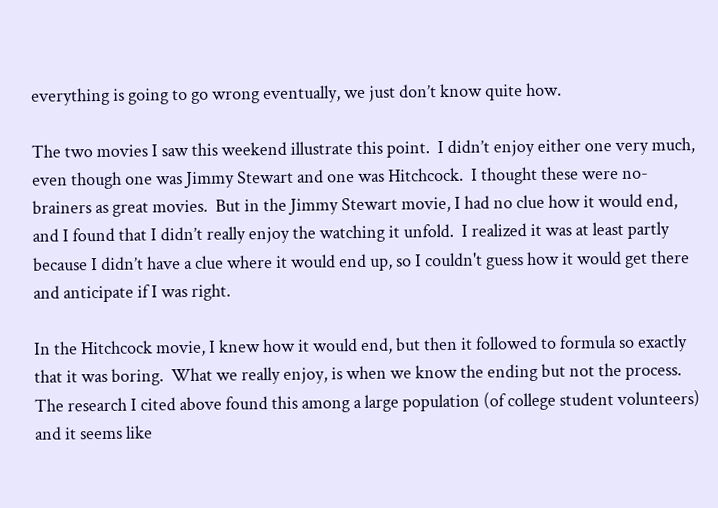everything is going to go wrong eventually, we just don’t know quite how.

The two movies I saw this weekend illustrate this point.  I didn’t enjoy either one very much, even though one was Jimmy Stewart and one was Hitchcock.  I thought these were no-brainers as great movies.  But in the Jimmy Stewart movie, I had no clue how it would end, and I found that I didn’t really enjoy the watching it unfold.  I realized it was at least partly because I didn’t have a clue where it would end up, so I couldn't guess how it would get there and anticipate if I was right.

In the Hitchcock movie, I knew how it would end, but then it followed to formula so exactly that it was boring.  What we really enjoy, is when we know the ending but not the process.   The research I cited above found this among a large population (of college student volunteers) and it seems like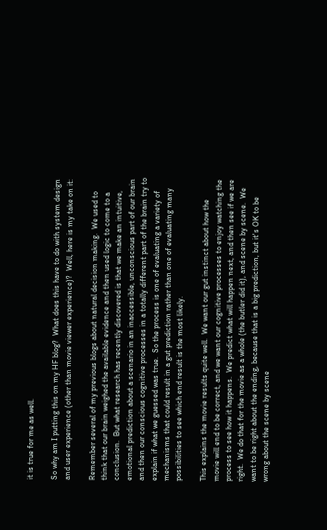it is true for me as well.

So why am I putting this on my HF blog?  What does this have to do with system design and user experience (other than movie viewer experience)?  Well, here is my take on it:

Remember several of my previous blogs about natural decision making.  We used to think that our brain weighed the available evidence and then used logic to come to a conclusion.  But what research has recently discovered is that we make an intuitive, emotional prediction about a scenario in an inaccessible, unconscious part of our brain and then our conscious cognitive processes in a totally different part of the brain try to explain if what we guessed was true.  So the process is one of evaluating a variety of mechanisms that could result in a gut prediction rather than one of evaluating many possibilities to see which end result is the most likely.

This explains the movie results quite well.  We want our gut instinct about how the movie will end to be correct, and we want our cognitive processes to enjoy watching the process to see how it happens.  We predict what will happen next, and then see if we are right.  We do that for the movie as a whole (the butler did it), and scene by scene.  We want to be right about the ending, because that is a big prediction, but it's OK to be wrong about the scene by scene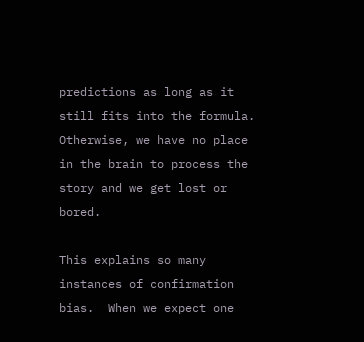predictions as long as it still fits into the formula.  Otherwise, we have no place in the brain to process the story and we get lost or bored.

This explains so many instances of confirmation bias.  When we expect one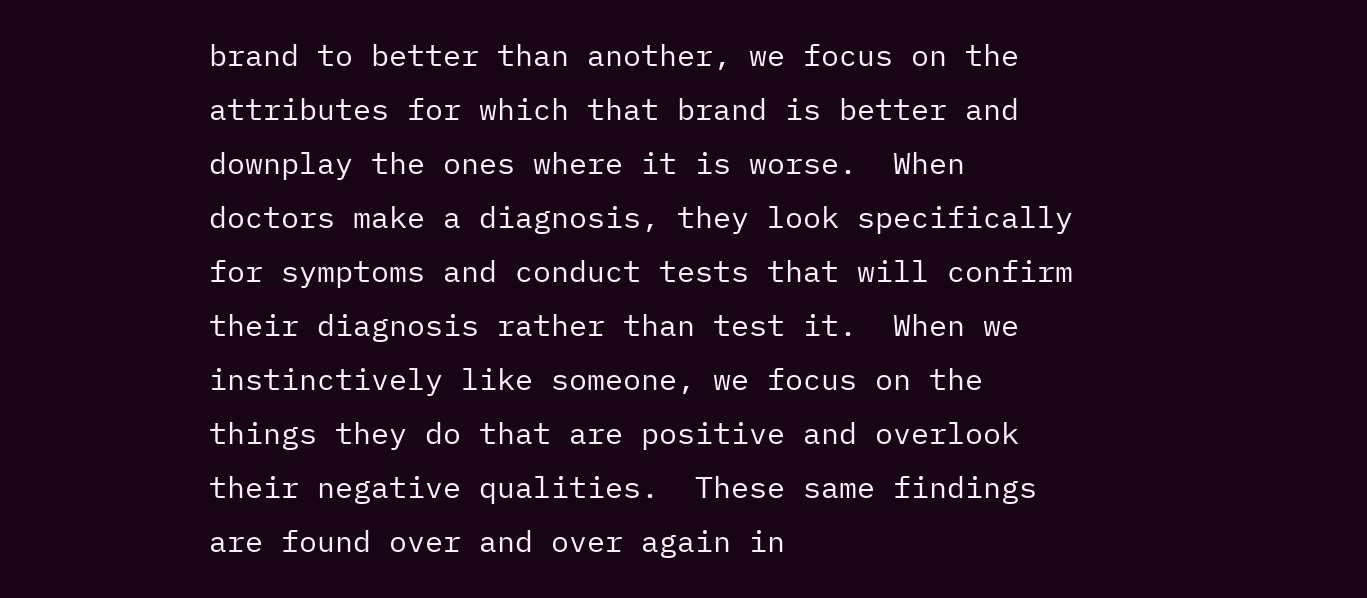brand to better than another, we focus on the attributes for which that brand is better and downplay the ones where it is worse.  When doctors make a diagnosis, they look specifically for symptoms and conduct tests that will confirm their diagnosis rather than test it.  When we instinctively like someone, we focus on the things they do that are positive and overlook their negative qualities.  These same findings are found over and over again in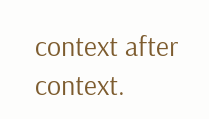context after context.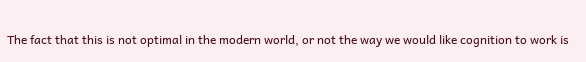The fact that this is not optimal in the modern world, or not the way we would like cognition to work is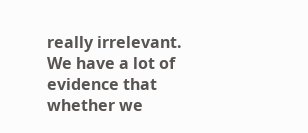really irrelevant.  We have a lot of evidence that whether we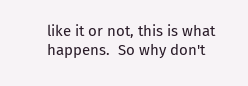like it or not, this is what happens.  So why don't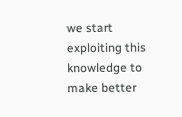we start exploiting this knowledge to make better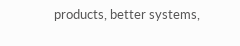products, better systems,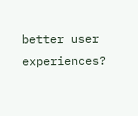better user experiences?